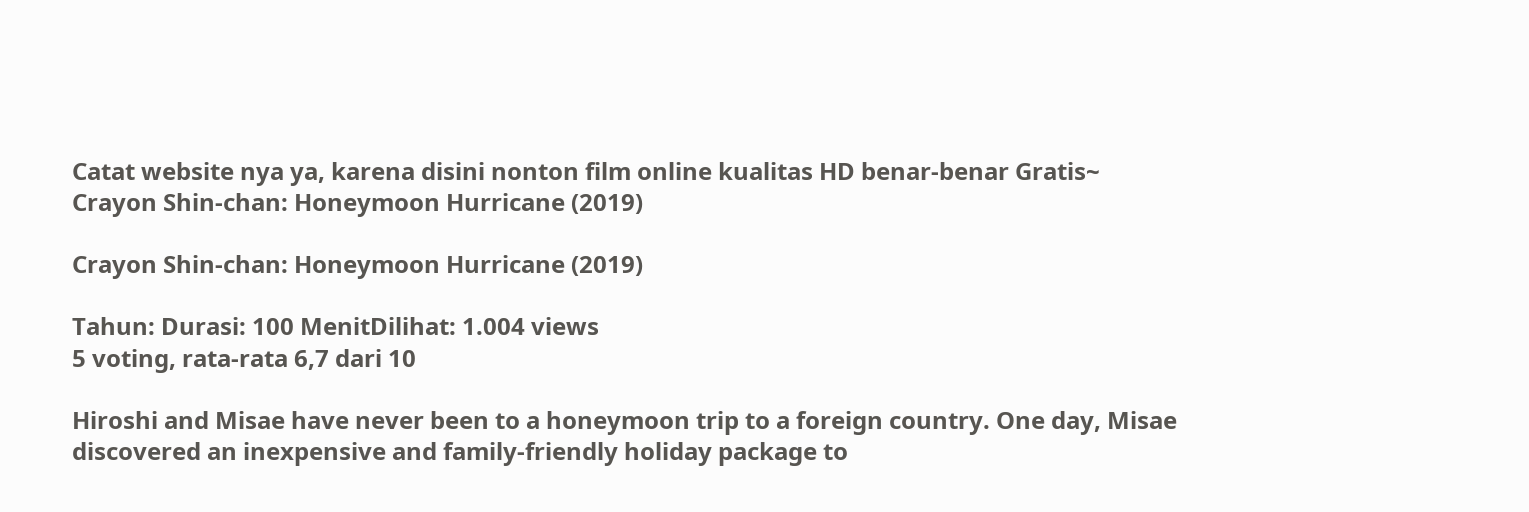Catat website nya ya, karena disini nonton film online kualitas HD benar-benar Gratis~
Crayon Shin-chan: Honeymoon Hurricane (2019)

Crayon Shin-chan: Honeymoon Hurricane (2019)

Tahun: Durasi: 100 MenitDilihat: 1.004 views
5 voting, rata-rata 6,7 dari 10

Hiroshi and Misae have never been to a honeymoon trip to a foreign country. One day, Misae discovered an inexpensive and family-friendly holiday package to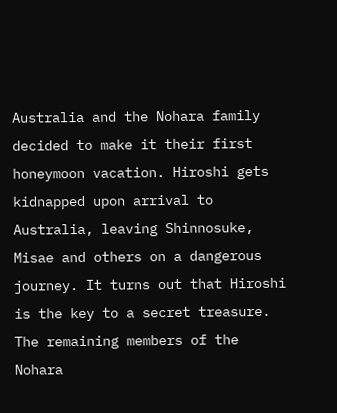Australia and the Nohara family decided to make it their first honeymoon vacation. Hiroshi gets kidnapped upon arrival to Australia, leaving Shinnosuke, Misae and others on a dangerous journey. It turns out that Hiroshi is the key to a secret treasure. The remaining members of the Nohara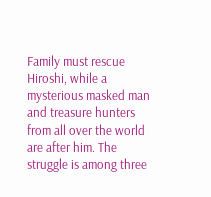Family must rescue Hiroshi, while a mysterious masked man and treasure hunters from all over the world are after him. The struggle is among three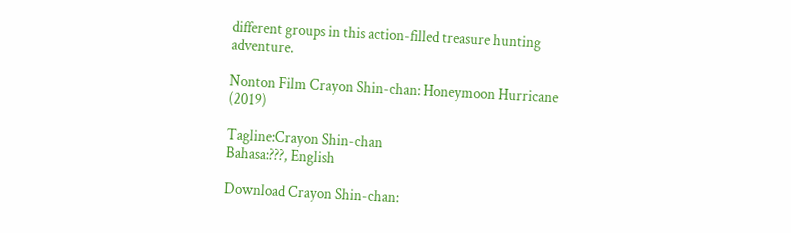different groups in this action-filled treasure hunting adventure.

Nonton Film Crayon Shin-chan: Honeymoon Hurricane (2019)

Tagline:Crayon Shin-chan
Bahasa:???, English

Download Crayon Shin-chan: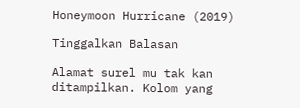Honeymoon Hurricane (2019)

Tinggalkan Balasan

Alamat surel mu tak kan ditampilkan. Kolom yang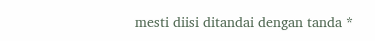mesti diisi ditandai dengan tanda *